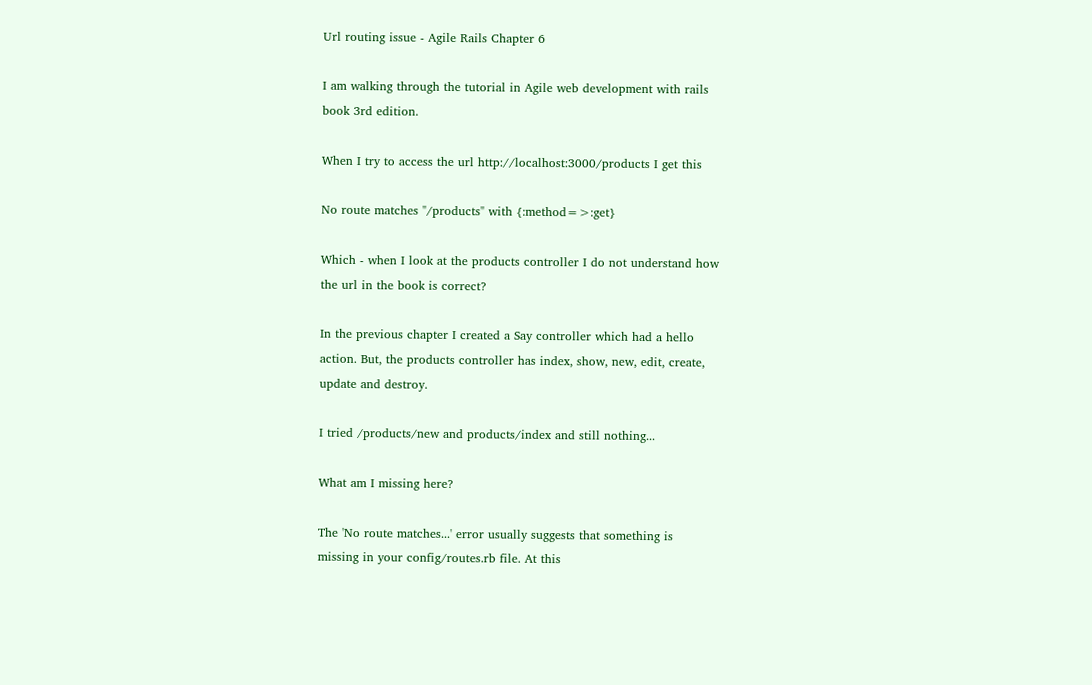Url routing issue - Agile Rails Chapter 6

I am walking through the tutorial in Agile web development with rails
book 3rd edition.

When I try to access the url http://localhost:3000/products I get this

No route matches "/products" with {:method=>:get}

Which - when I look at the products controller I do not understand how
the url in the book is correct?

In the previous chapter I created a Say controller which had a hello
action. But, the products controller has index, show, new, edit, create,
update and destroy.

I tried /products/new and products/index and still nothing...

What am I missing here?

The 'No route matches...' error usually suggests that something is
missing in your config/routes.rb file. At this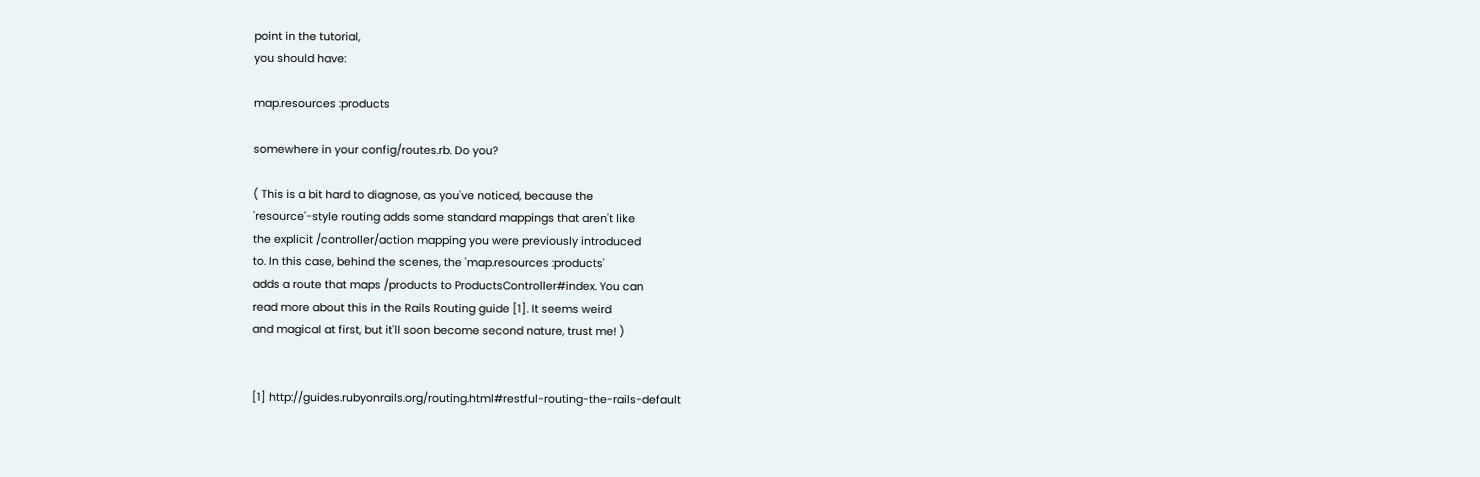point in the tutorial,
you should have:

map.resources :products

somewhere in your config/routes.rb. Do you?

( This is a bit hard to diagnose, as you've noticed, because the
'resource'-style routing adds some standard mappings that aren't like
the explicit /controller/action mapping you were previously introduced
to. In this case, behind the scenes, the 'map.resources :products'
adds a route that maps /products to ProductsController#index. You can
read more about this in the Rails Routing guide [1]. It seems weird
and magical at first, but it'll soon become second nature, trust me! )


[1] http://guides.rubyonrails.org/routing.html#restful-routing-the-rails-default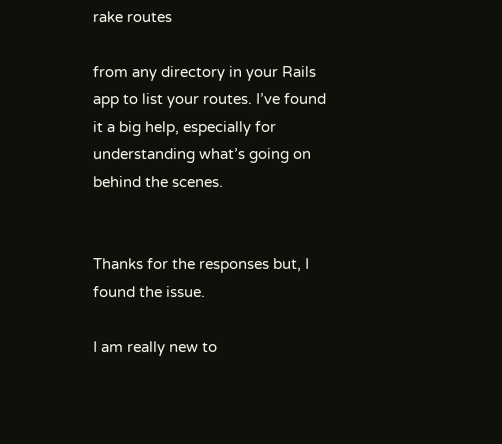rake routes

from any directory in your Rails app to list your routes. I’ve found it a big help, especially for understanding what’s going on behind the scenes.


Thanks for the responses but, I found the issue.

I am really new to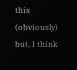this (obviously) but, I think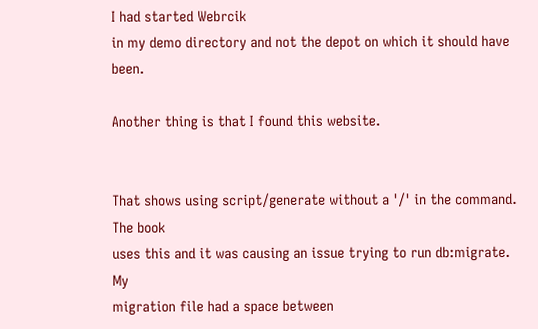I had started Webrcik
in my demo directory and not the depot on which it should have been.

Another thing is that I found this website.


That shows using script/generate without a '/' in the command. The book
uses this and it was causing an issue trying to run db:migrate. My
migration file had a space between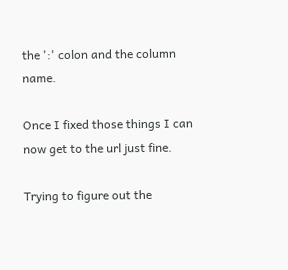the ':' colon and the column name.

Once I fixed those things I can now get to the url just fine.

Trying to figure out the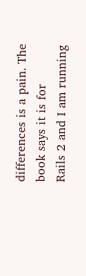differences is a pain. The book says it is for
Rails 2 and I am running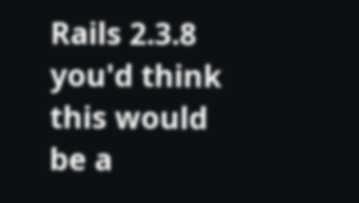Rails 2.3.8 you'd think this would be a